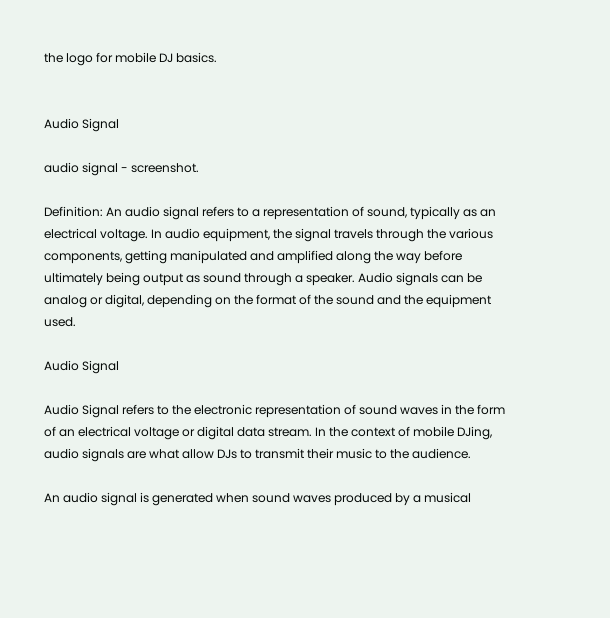the logo for mobile DJ basics.


Audio Signal

audio signal - screenshot.

Definition: An audio signal refers to a representation of sound, typically as an electrical voltage. In audio equipment, the signal travels through the various components, getting manipulated and amplified along the way before ultimately being output as sound through a speaker. Audio signals can be analog or digital, depending on the format of the sound and the equipment used.

Audio Signal

Audio Signal refers to the electronic representation of sound waves in the form of an electrical voltage or digital data stream. In the context of mobile DJing, audio signals are what allow DJs to transmit their music to the audience.

An audio signal is generated when sound waves produced by a musical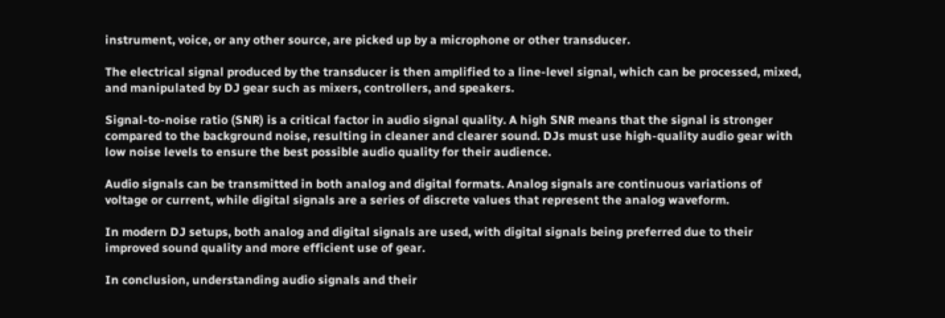instrument, voice, or any other source, are picked up by a microphone or other transducer.

The electrical signal produced by the transducer is then amplified to a line-level signal, which can be processed, mixed, and manipulated by DJ gear such as mixers, controllers, and speakers.

Signal-to-noise ratio (SNR) is a critical factor in audio signal quality. A high SNR means that the signal is stronger compared to the background noise, resulting in cleaner and clearer sound. DJs must use high-quality audio gear with low noise levels to ensure the best possible audio quality for their audience.

Audio signals can be transmitted in both analog and digital formats. Analog signals are continuous variations of voltage or current, while digital signals are a series of discrete values that represent the analog waveform.

In modern DJ setups, both analog and digital signals are used, with digital signals being preferred due to their improved sound quality and more efficient use of gear.

In conclusion, understanding audio signals and their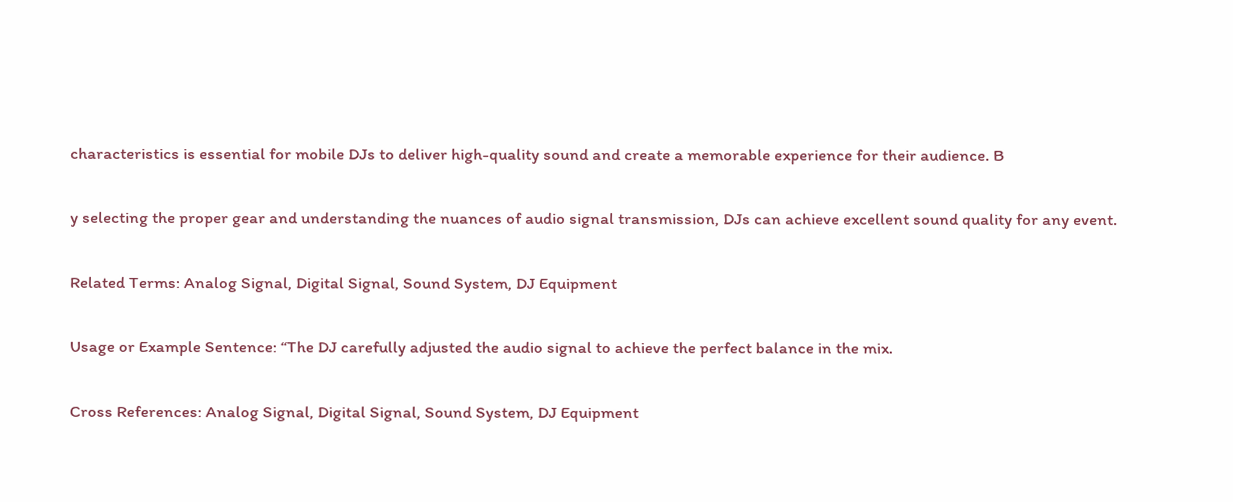characteristics is essential for mobile DJs to deliver high-quality sound and create a memorable experience for their audience. B

y selecting the proper gear and understanding the nuances of audio signal transmission, DJs can achieve excellent sound quality for any event.

Related Terms: Analog Signal, Digital Signal, Sound System, DJ Equipment

Usage or Example Sentence: “The DJ carefully adjusted the audio signal to achieve the perfect balance in the mix.

Cross References: Analog Signal, Digital Signal, Sound System, DJ Equipment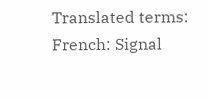Translated terms: French: Signal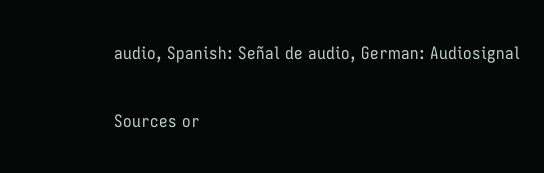audio, Spanish: Señal de audio, German: Audiosignal

Sources or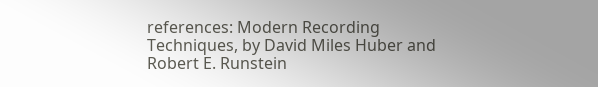references: Modern Recording Techniques, by David Miles Huber and Robert E. Runstein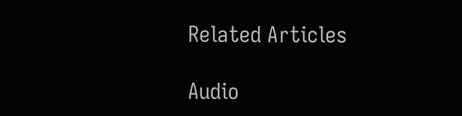Related Articles

Audio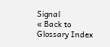Signal
« Back to Glossary Index